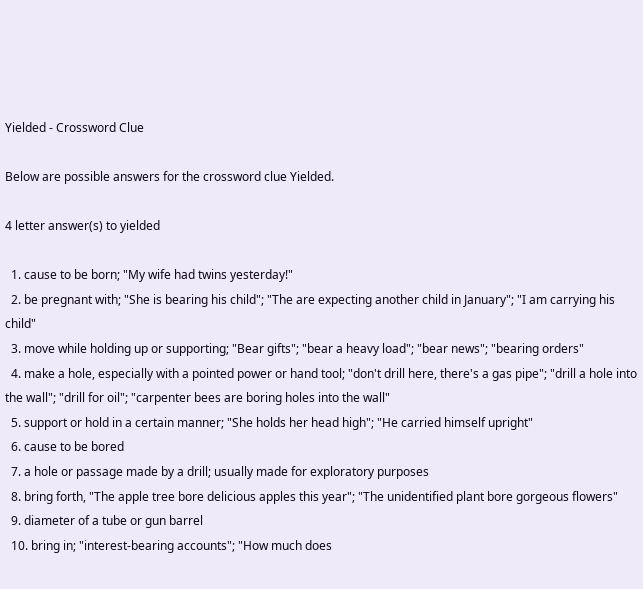Yielded - Crossword Clue

Below are possible answers for the crossword clue Yielded.

4 letter answer(s) to yielded

  1. cause to be born; "My wife had twins yesterday!"
  2. be pregnant with; "She is bearing his child"; "The are expecting another child in January"; "I am carrying his child"
  3. move while holding up or supporting; "Bear gifts"; "bear a heavy load"; "bear news"; "bearing orders"
  4. make a hole, especially with a pointed power or hand tool; "don't drill here, there's a gas pipe"; "drill a hole into the wall"; "drill for oil"; "carpenter bees are boring holes into the wall"
  5. support or hold in a certain manner; "She holds her head high"; "He carried himself upright"
  6. cause to be bored
  7. a hole or passage made by a drill; usually made for exploratory purposes
  8. bring forth, "The apple tree bore delicious apples this year"; "The unidentified plant bore gorgeous flowers"
  9. diameter of a tube or gun barrel
  10. bring in; "interest-bearing accounts"; "How much does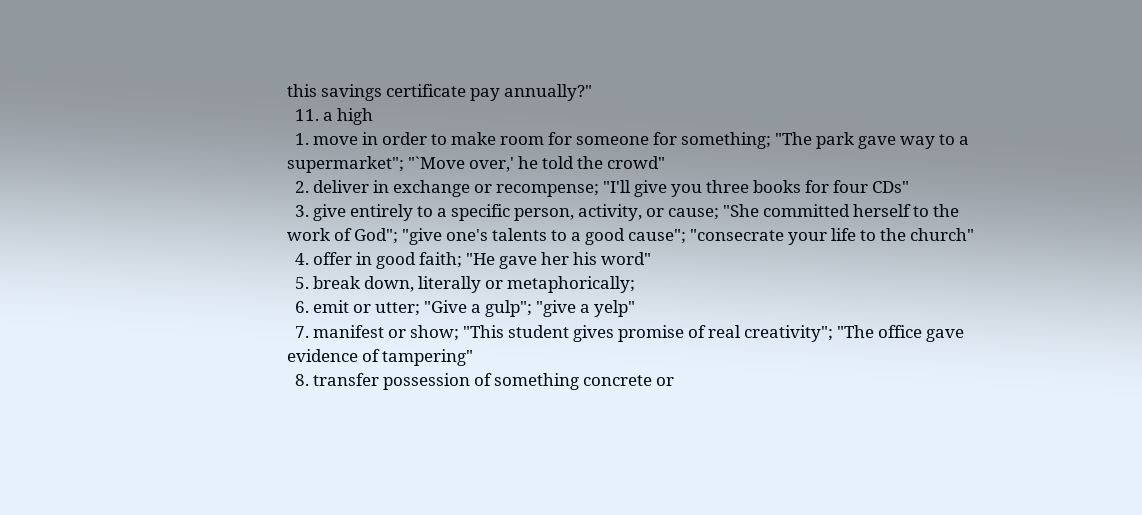this savings certificate pay annually?"
  11. a high
  1. move in order to make room for someone for something; "The park gave way to a supermarket"; "`Move over,' he told the crowd"
  2. deliver in exchange or recompense; "I'll give you three books for four CDs"
  3. give entirely to a specific person, activity, or cause; "She committed herself to the work of God"; "give one's talents to a good cause"; "consecrate your life to the church"
  4. offer in good faith; "He gave her his word"
  5. break down, literally or metaphorically;
  6. emit or utter; "Give a gulp"; "give a yelp"
  7. manifest or show; "This student gives promise of real creativity"; "The office gave evidence of tampering"
  8. transfer possession of something concrete or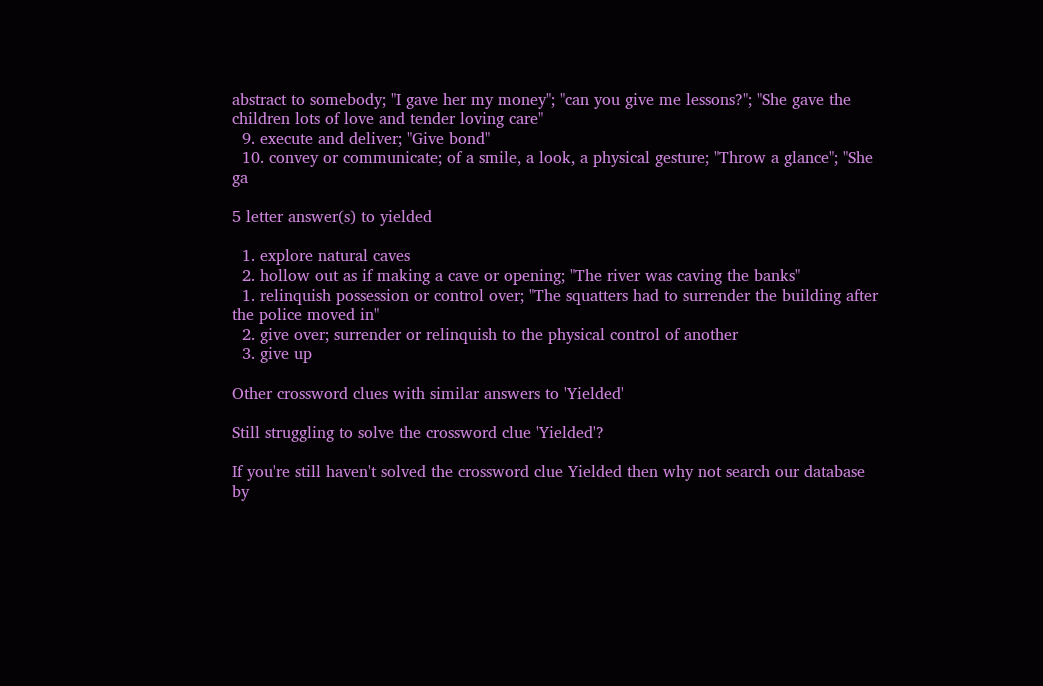abstract to somebody; "I gave her my money"; "can you give me lessons?"; "She gave the children lots of love and tender loving care"
  9. execute and deliver; "Give bond"
  10. convey or communicate; of a smile, a look, a physical gesture; "Throw a glance"; "She ga

5 letter answer(s) to yielded

  1. explore natural caves
  2. hollow out as if making a cave or opening; "The river was caving the banks"
  1. relinquish possession or control over; "The squatters had to surrender the building after the police moved in"
  2. give over; surrender or relinquish to the physical control of another
  3. give up

Other crossword clues with similar answers to 'Yielded'

Still struggling to solve the crossword clue 'Yielded'?

If you're still haven't solved the crossword clue Yielded then why not search our database by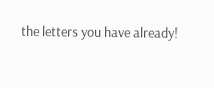the letters you have already!